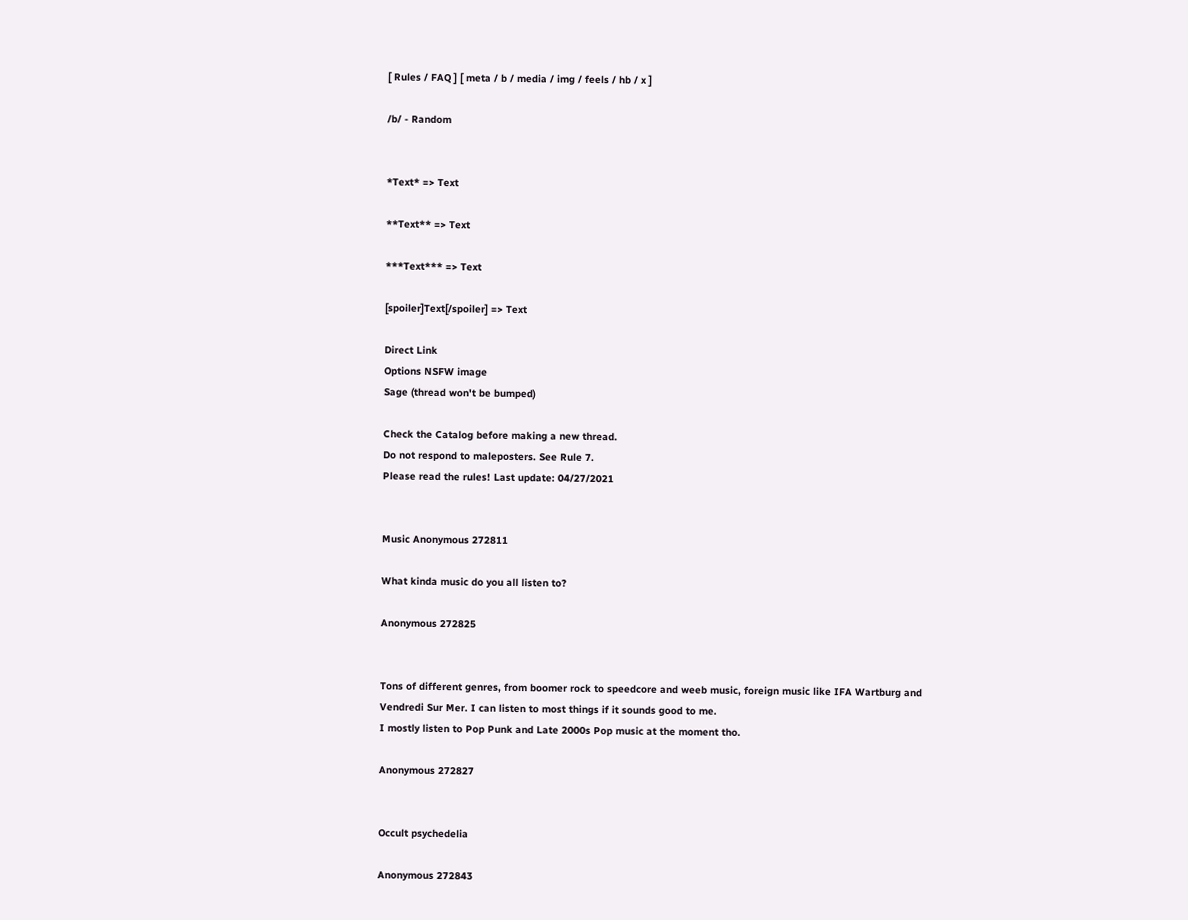[ Rules / FAQ ] [ meta / b / media / img / feels / hb / x ]

/b/ - Random


*Text* => Text

**Text** => Text

***Text*** => Text

[spoiler]Text[/spoiler] => Text

Direct Link
Options NSFW image
Sage (thread won't be bumped)

Check the Catalog before making a new thread.
Do not respond to maleposters. See Rule 7.
Please read the rules! Last update: 04/27/2021


Music Anonymous 272811

What kinda music do you all listen to?

Anonymous 272825


Tons of different genres, from boomer rock to speedcore and weeb music, foreign music like IFA Wartburg and
Vendredi Sur Mer. I can listen to most things if it sounds good to me.
I mostly listen to Pop Punk and Late 2000s Pop music at the moment tho.

Anonymous 272827


Occult psychedelia

Anonymous 272843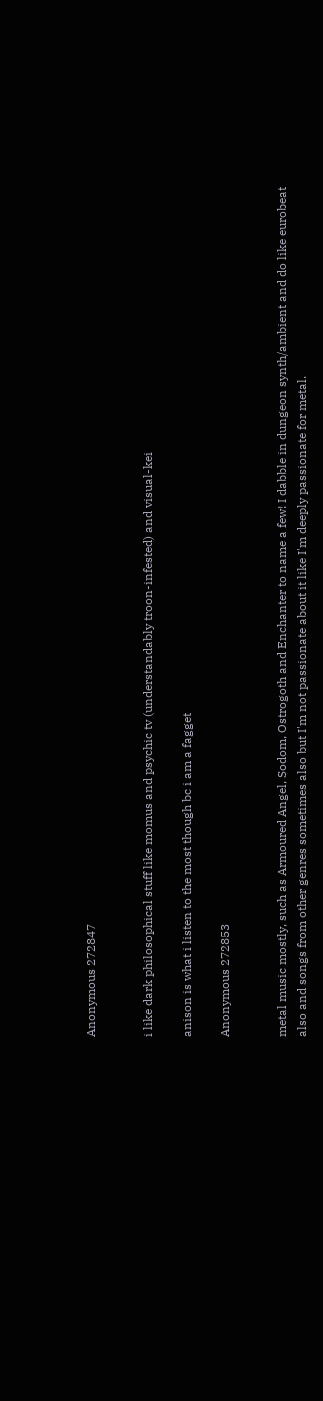Anonymous 272847


i like dark philosophical stuff like momus and psychic tv (understandably troon-infested) and visual-kei

anison is what i listen to the most though bc i am a fagget

Anonymous 272853


metal music mostly, such as Armoured Angel, Sodom, Ostrogoth and Enchanter to name a few! I dabble in dungeon synth/ambient and do like eurobeat also and songs from other genres sometimes also but I'm not passionate about it like I'm deeply passionate for metal.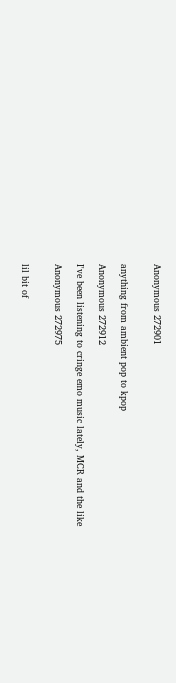Anonymous 272901


anything from ambient pop to kpop

Anonymous 272912

I've been listening to cringe emo music lately, MCR and the like

Anonymous 272975


lil bit of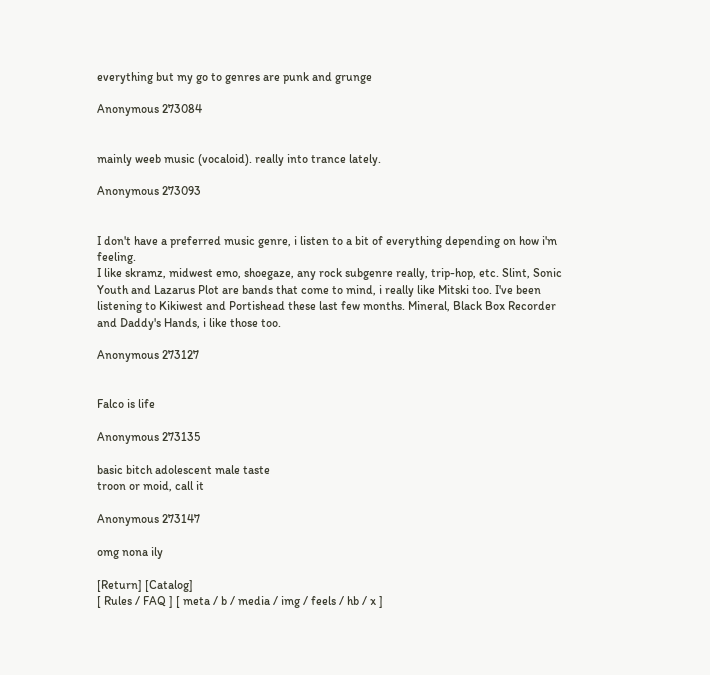everything but my go to genres are punk and grunge

Anonymous 273084


mainly weeb music (vocaloid). really into trance lately.

Anonymous 273093


I don't have a preferred music genre, i listen to a bit of everything depending on how i'm feeling.
I like skramz, midwest emo, shoegaze, any rock subgenre really, trip-hop, etc. Slint, Sonic Youth and Lazarus Plot are bands that come to mind, i really like Mitski too. I've been listening to Kikiwest and Portishead these last few months. Mineral, Black Box Recorder and Daddy's Hands, i like those too.

Anonymous 273127


Falco is life

Anonymous 273135

basic bitch adolescent male taste
troon or moid, call it

Anonymous 273147

omg nona ily

[Return] [Catalog]
[ Rules / FAQ ] [ meta / b / media / img / feels / hb / x ]